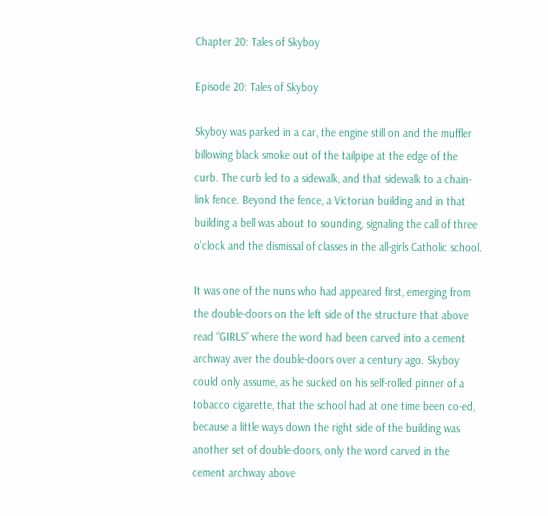Chapter 20: Tales of Skyboy

Episode 20: Tales of Skyboy

Skyboy was parked in a car, the engine still on and the muffler billowing black smoke out of the tailpipe at the edge of the curb. The curb led to a sidewalk, and that sidewalk to a chain-link fence. Beyond the fence, a Victorian building and in that building a bell was about to sounding, signaling the call of three o’clock and the dismissal of classes in the all-girls Catholic school.

It was one of the nuns who had appeared first, emerging from the double-doors on the left side of the structure that above read “GIRLS” where the word had been carved into a cement archway aver the double-doors over a century ago. Skyboy could only assume, as he sucked on his self-rolled pinner of a tobacco cigarette, that the school had at one time been co-ed, because a little ways down the right side of the building was another set of double-doors, only the word carved in the cement archway above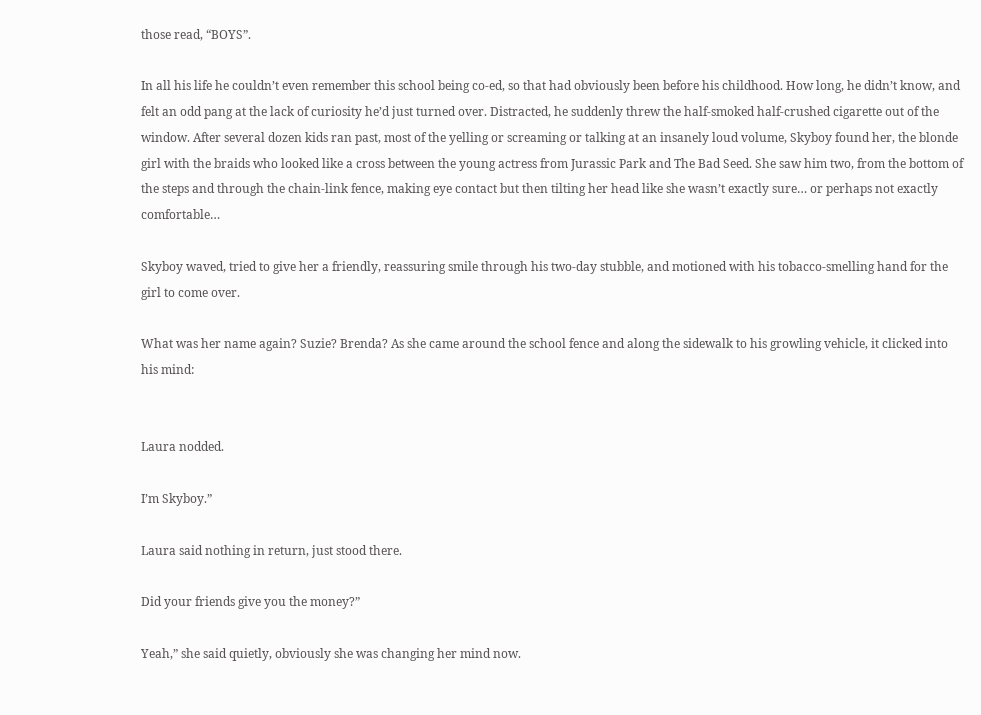those read, “BOYS”.

In all his life he couldn’t even remember this school being co-ed, so that had obviously been before his childhood. How long, he didn’t know, and felt an odd pang at the lack of curiosity he’d just turned over. Distracted, he suddenly threw the half-smoked half-crushed cigarette out of the window. After several dozen kids ran past, most of the yelling or screaming or talking at an insanely loud volume, Skyboy found her, the blonde girl with the braids who looked like a cross between the young actress from Jurassic Park and The Bad Seed. She saw him two, from the bottom of the steps and through the chain-link fence, making eye contact but then tilting her head like she wasn’t exactly sure… or perhaps not exactly comfortable…

Skyboy waved, tried to give her a friendly, reassuring smile through his two-day stubble, and motioned with his tobacco-smelling hand for the girl to come over.

What was her name again? Suzie? Brenda? As she came around the school fence and along the sidewalk to his growling vehicle, it clicked into his mind:


Laura nodded.

I’m Skyboy.”

Laura said nothing in return, just stood there.

Did your friends give you the money?”

Yeah,” she said quietly, obviously she was changing her mind now.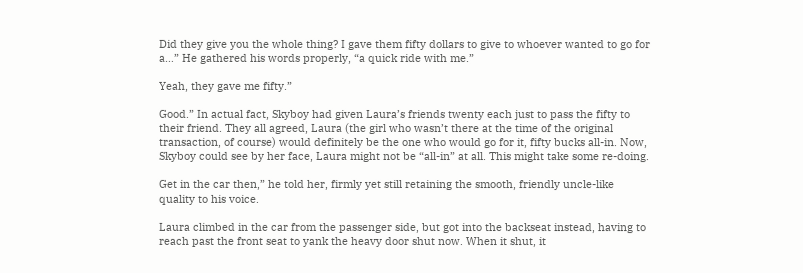Did they give you the whole thing? I gave them fifty dollars to give to whoever wanted to go for a…” He gathered his words properly, “a quick ride with me.”

Yeah, they gave me fifty.”

Good.” In actual fact, Skyboy had given Laura’s friends twenty each just to pass the fifty to their friend. They all agreed, Laura (the girl who wasn’t there at the time of the original transaction, of course) would definitely be the one who would go for it, fifty bucks all-in. Now, Skyboy could see by her face, Laura might not be “all-in” at all. This might take some re-doing.

Get in the car then,” he told her, firmly yet still retaining the smooth, friendly uncle-like quality to his voice.

Laura climbed in the car from the passenger side, but got into the backseat instead, having to reach past the front seat to yank the heavy door shut now. When it shut, it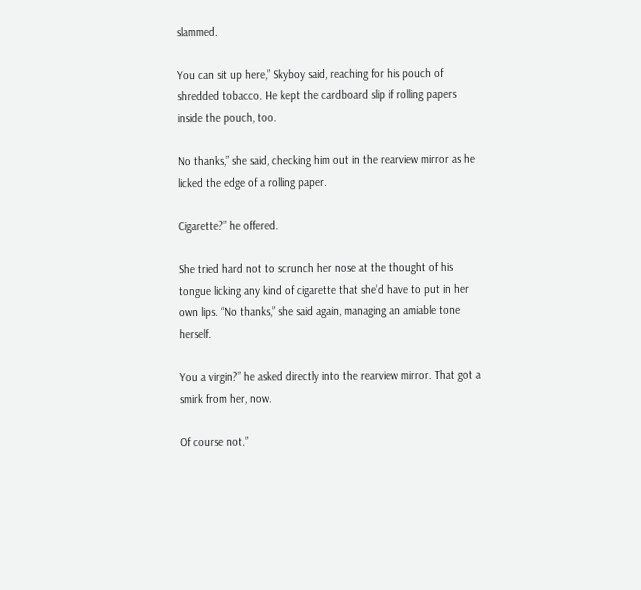slammed.

You can sit up here,” Skyboy said, reaching for his pouch of shredded tobacco. He kept the cardboard slip if rolling papers inside the pouch, too.

No thanks,” she said, checking him out in the rearview mirror as he licked the edge of a rolling paper.

Cigarette?” he offered.

She tried hard not to scrunch her nose at the thought of his tongue licking any kind of cigarette that she’d have to put in her own lips. “No thanks,” she said again, managing an amiable tone herself.

You a virgin?” he asked directly into the rearview mirror. That got a smirk from her, now.

Of course not.”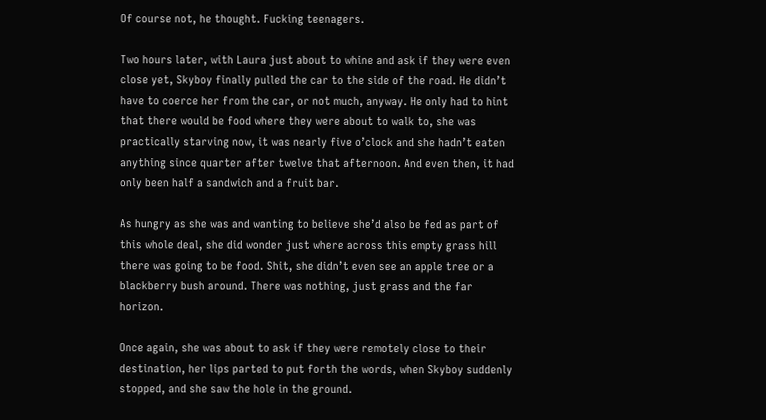Of course not, he thought. Fucking teenagers.

Two hours later, with Laura just about to whine and ask if they were even close yet, Skyboy finally pulled the car to the side of the road. He didn’t have to coerce her from the car, or not much, anyway. He only had to hint that there would be food where they were about to walk to, she was practically starving now, it was nearly five o’clock and she hadn’t eaten anything since quarter after twelve that afternoon. And even then, it had only been half a sandwich and a fruit bar.

As hungry as she was and wanting to believe she’d also be fed as part of this whole deal, she did wonder just where across this empty grass hill there was going to be food. Shit, she didn’t even see an apple tree or a blackberry bush around. There was nothing, just grass and the far horizon.

Once again, she was about to ask if they were remotely close to their destination, her lips parted to put forth the words, when Skyboy suddenly stopped, and she saw the hole in the ground.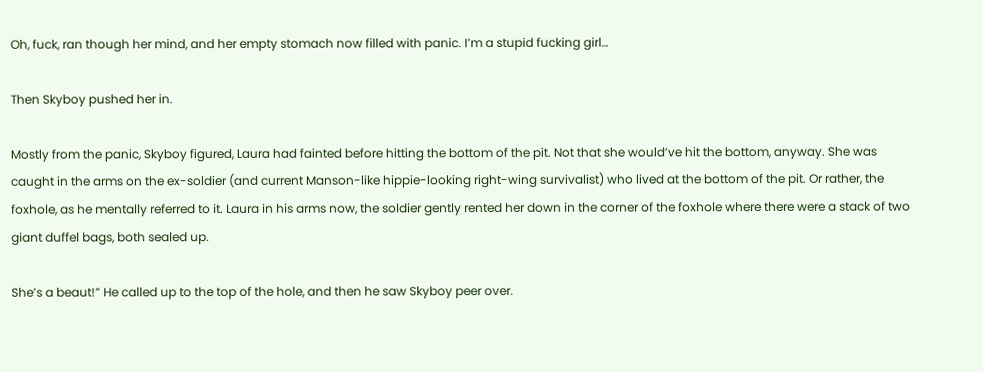Oh, fuck, ran though her mind, and her empty stomach now filled with panic. I’m a stupid fucking girl…

Then Skyboy pushed her in.

Mostly from the panic, Skyboy figured, Laura had fainted before hitting the bottom of the pit. Not that she would’ve hit the bottom, anyway. She was caught in the arms on the ex-soldier (and current Manson-like hippie-looking right-wing survivalist) who lived at the bottom of the pit. Or rather, the foxhole, as he mentally referred to it. Laura in his arms now, the soldier gently rented her down in the corner of the foxhole where there were a stack of two giant duffel bags, both sealed up.

She’s a beaut!” He called up to the top of the hole, and then he saw Skyboy peer over.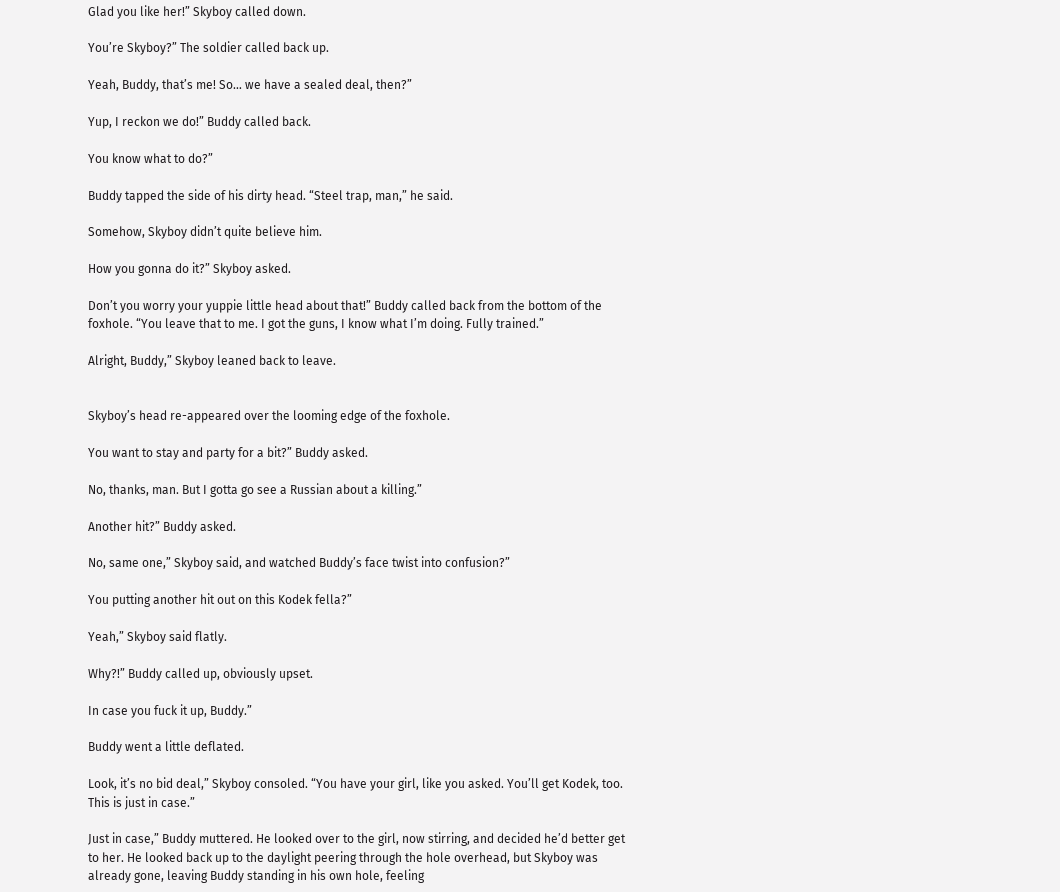Glad you like her!” Skyboy called down.

You’re Skyboy?” The soldier called back up.

Yeah, Buddy, that’s me! So… we have a sealed deal, then?”

Yup, I reckon we do!” Buddy called back.

You know what to do?”

Buddy tapped the side of his dirty head. “Steel trap, man,” he said.

Somehow, Skyboy didn’t quite believe him.

How you gonna do it?” Skyboy asked.

Don’t you worry your yuppie little head about that!” Buddy called back from the bottom of the foxhole. “You leave that to me. I got the guns, I know what I’m doing. Fully trained.”

Alright, Buddy,” Skyboy leaned back to leave.


Skyboy’s head re-appeared over the looming edge of the foxhole.

You want to stay and party for a bit?” Buddy asked.

No, thanks, man. But I gotta go see a Russian about a killing.”

Another hit?” Buddy asked.

No, same one,” Skyboy said, and watched Buddy’s face twist into confusion?”

You putting another hit out on this Kodek fella?”

Yeah,” Skyboy said flatly.

Why?!” Buddy called up, obviously upset.

In case you fuck it up, Buddy.”

Buddy went a little deflated.

Look, it’s no bid deal,” Skyboy consoled. “You have your girl, like you asked. You’ll get Kodek, too. This is just in case.”

Just in case,” Buddy muttered. He looked over to the girl, now stirring, and decided he’d better get to her. He looked back up to the daylight peering through the hole overhead, but Skyboy was already gone, leaving Buddy standing in his own hole, feeling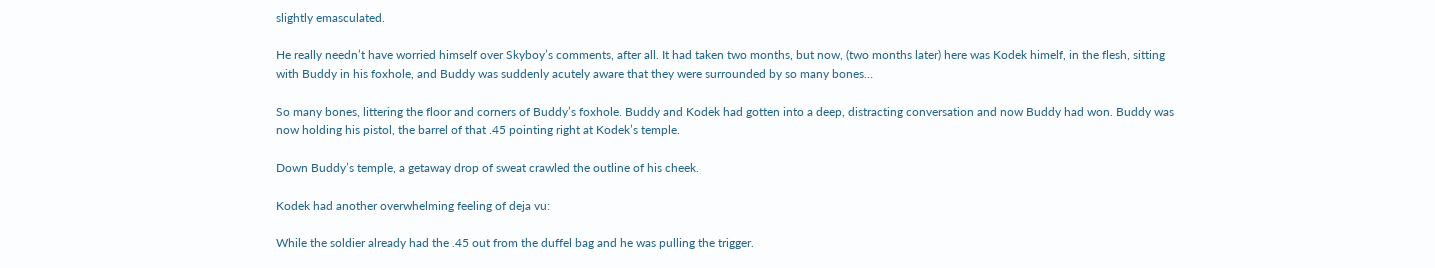slightly emasculated.

He really needn’t have worried himself over Skyboy’s comments, after all. It had taken two months, but now, (two months later) here was Kodek himelf, in the flesh, sitting with Buddy in his foxhole, and Buddy was suddenly acutely aware that they were surrounded by so many bones…

So many bones, littering the floor and corners of Buddy’s foxhole. Buddy and Kodek had gotten into a deep, distracting conversation and now Buddy had won. Buddy was now holding his pistol, the barrel of that .45 pointing right at Kodek’s temple.

Down Buddy’s temple, a getaway drop of sweat crawled the outline of his cheek.

Kodek had another overwhelming feeling of deja vu:

While the soldier already had the .45 out from the duffel bag and he was pulling the trigger.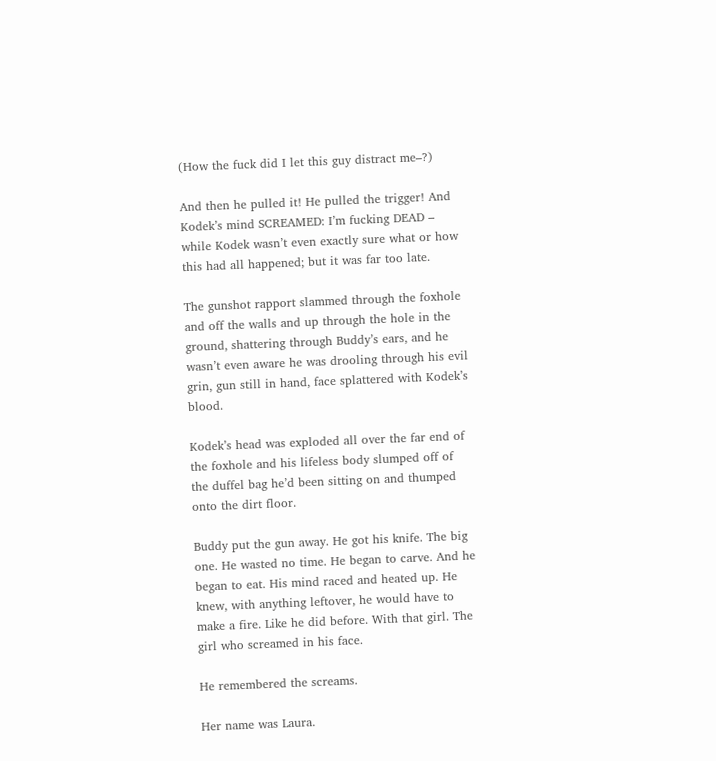(How the fuck did I let this guy distract me–?)

And then he pulled it! He pulled the trigger! And Kodek’s mind SCREAMED: I’m fucking DEAD – while Kodek wasn’t even exactly sure what or how this had all happened; but it was far too late.

The gunshot rapport slammed through the foxhole and off the walls and up through the hole in the ground, shattering through Buddy’s ears, and he wasn’t even aware he was drooling through his evil grin, gun still in hand, face splattered with Kodek’s blood.

Kodek’s head was exploded all over the far end of the foxhole and his lifeless body slumped off of the duffel bag he’d been sitting on and thumped onto the dirt floor.

Buddy put the gun away. He got his knife. The big one. He wasted no time. He began to carve. And he began to eat. His mind raced and heated up. He knew, with anything leftover, he would have to make a fire. Like he did before. With that girl. The girl who screamed in his face.

He remembered the screams.

Her name was Laura.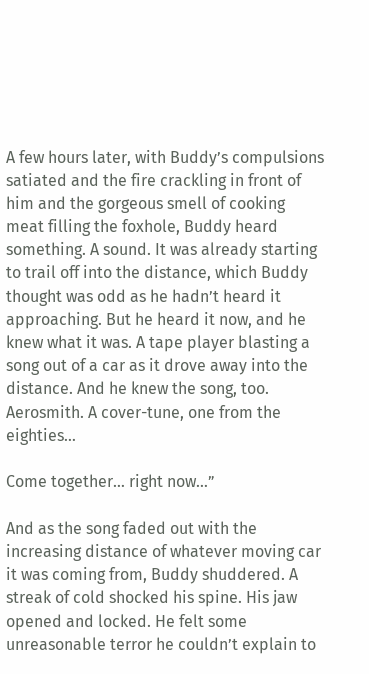A few hours later, with Buddy’s compulsions satiated and the fire crackling in front of him and the gorgeous smell of cooking meat filling the foxhole, Buddy heard something. A sound. It was already starting to trail off into the distance, which Buddy thought was odd as he hadn’t heard it approaching. But he heard it now, and he knew what it was. A tape player blasting a song out of a car as it drove away into the distance. And he knew the song, too. Aerosmith. A cover-tune, one from the eighties…

Come together… right now…”

And as the song faded out with the increasing distance of whatever moving car it was coming from, Buddy shuddered. A streak of cold shocked his spine. His jaw opened and locked. He felt some unreasonable terror he couldn’t explain to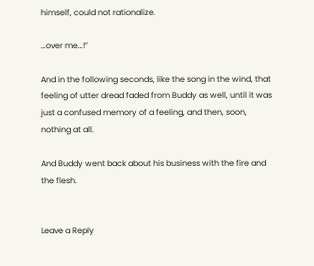himself, could not rationalize.

…over me…!”

And in the following seconds, like the song in the wind, that feeling of utter dread faded from Buddy as well, until it was just a confused memory of a feeling, and then, soon, nothing at all.

And Buddy went back about his business with the fire and the flesh.


Leave a Reply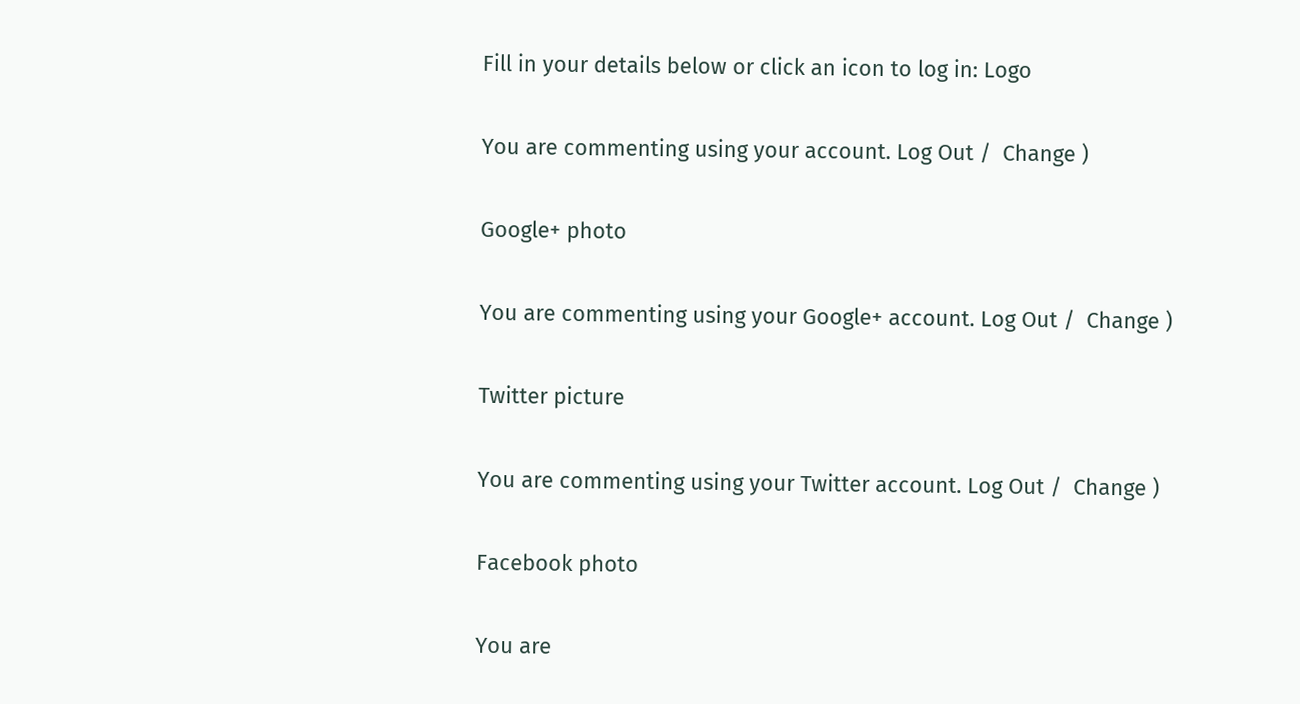Fill in your details below or click an icon to log in: Logo

You are commenting using your account. Log Out /  Change )

Google+ photo

You are commenting using your Google+ account. Log Out /  Change )

Twitter picture

You are commenting using your Twitter account. Log Out /  Change )

Facebook photo

You are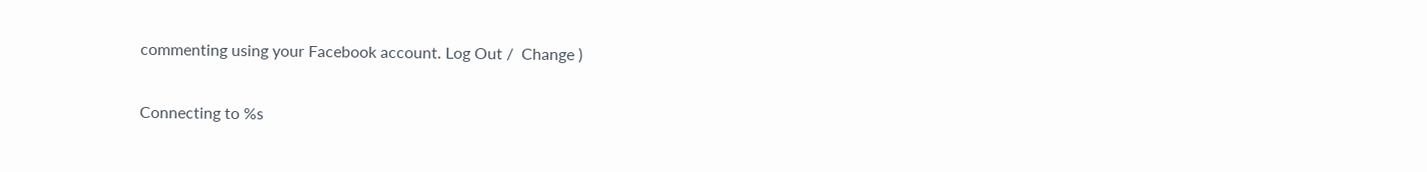commenting using your Facebook account. Log Out /  Change )


Connecting to %s